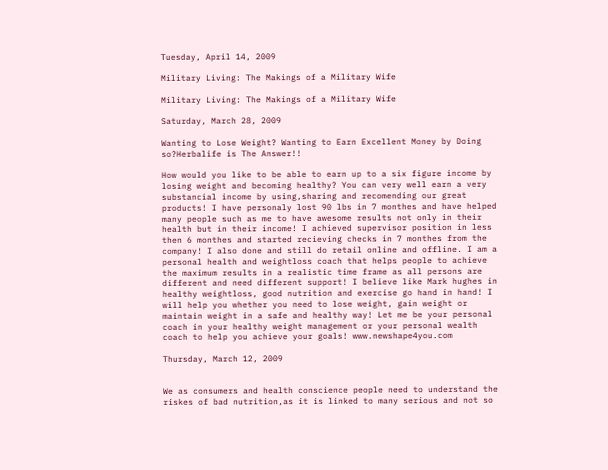Tuesday, April 14, 2009

Military Living: The Makings of a Military Wife

Military Living: The Makings of a Military Wife

Saturday, March 28, 2009

Wanting to Lose Weight? Wanting to Earn Excellent Money by Doing so?Herbalife is The Answer!!

How would you like to be able to earn up to a six figure income by losing weight and becoming healthy? You can very well earn a very substancial income by using,sharing and recomending our great products! I have personaly lost 90 lbs in 7 monthes and have helped many people such as me to have awesome results not only in their health but in their income! I achieved supervisor position in less then 6 monthes and started recieving checks in 7 monthes from the company! I also done and still do retail online and offline. I am a personal health and weightloss coach that helps people to achieve the maximum results in a realistic time frame as all persons are different and need different support! I believe like Mark hughes in healthy weightloss, good nutrition and exercise go hand in hand! I will help you whether you need to lose weight, gain weight or maintain weight in a safe and healthy way! Let me be your personal coach in your healthy weight management or your personal wealth coach to help you achieve your goals! www.newshape4you.com

Thursday, March 12, 2009


We as consumers and health conscience people need to understand the riskes of bad nutrition,as it is linked to many serious and not so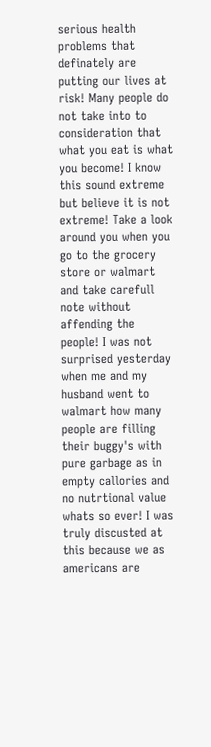serious health problems that definately are putting our lives at risk! Many people do not take into to consideration that what you eat is what you become! I know this sound extreme but believe it is not extreme! Take a look around you when you go to the grocery store or walmart and take carefull note without affending the people! I was not surprised yesterday when me and my husband went to walmart how many people are filling their buggy's with pure garbage as in empty callories and no nutrtional value whats so ever! I was truly discusted at this because we as americans are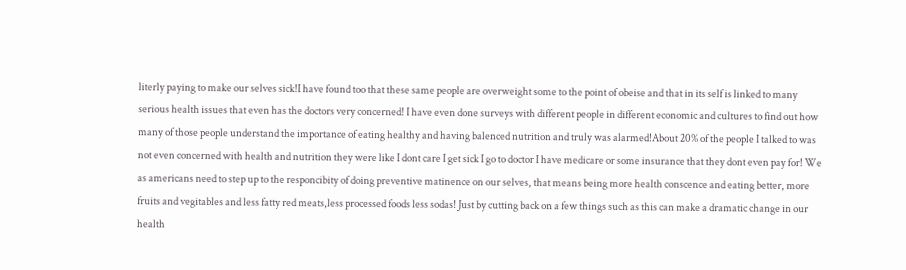literly paying to make our selves sick!I have found too that these same people are overweight some to the point of obeise and that in its self is linked to many serious health issues that even has the doctors very concerned! I have even done surveys with different people in different economic and cultures to find out how many of those people understand the importance of eating healthy and having balenced nutrition and truly was alarmed!About 20% of the people I talked to was not even concerned with health and nutrition they were like I dont care I get sick I go to doctor I have medicare or some insurance that they dont even pay for! We as americans need to step up to the responcibity of doing preventive matinence on our selves, that means being more health conscence and eating better, more fruits and vegitables and less fatty red meats,less processed foods less sodas! Just by cutting back on a few things such as this can make a dramatic change in our health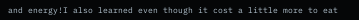and energy!I also learned even though it cost a little more to eat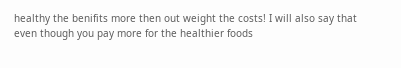healthy the benifits more then out weight the costs! I will also say that even though you pay more for the healthier foods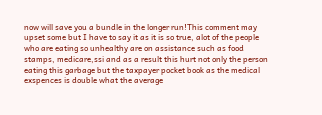now will save you a bundle in the longer run!This comment may upset some but I have to say it as it is so true, alot of the people who are eating so unhealthy are on assistance such as food stamps, medicare,ssi and as a result this hurt not only the person eating this garbage but the taxpayer pocket book as the medical exspences is double what the average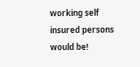working self insured persons would be!